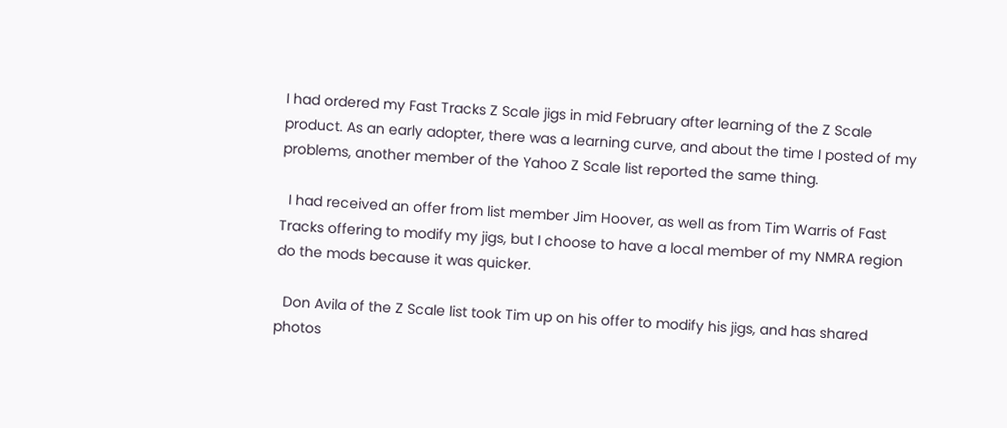I had ordered my Fast Tracks Z Scale jigs in mid February after learning of the Z Scale product. As an early adopter, there was a learning curve, and about the time I posted of my problems, another member of the Yahoo Z Scale list reported the same thing.

  I had received an offer from list member Jim Hoover, as well as from Tim Warris of Fast Tracks offering to modify my jigs, but I choose to have a local member of my NMRA region do the mods because it was quicker.

  Don Avila of the Z Scale list took Tim up on his offer to modify his jigs, and has shared photos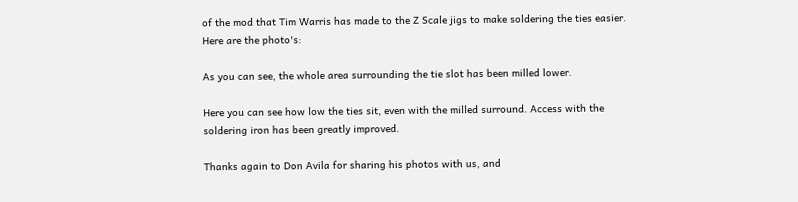of the mod that Tim Warris has made to the Z Scale jigs to make soldering the ties easier. Here are the photo's:

As you can see, the whole area surrounding the tie slot has been milled lower.

Here you can see how low the ties sit, even with the milled surround. Access with the soldering iron has been greatly improved.

Thanks again to Don Avila for sharing his photos with us, and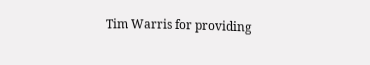Tim Warris for providing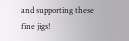and supporting these fine jigs!